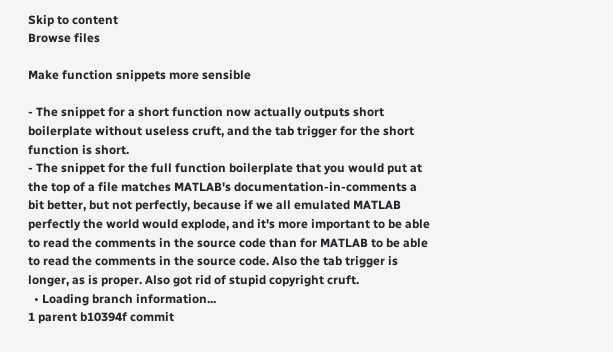Skip to content
Browse files

Make function snippets more sensible

- The snippet for a short function now actually outputs short boilerplate without useless cruft, and the tab trigger for the short function is short.
- The snippet for the full function boilerplate that you would put at the top of a file matches MATLAB's documentation-in-comments a bit better, but not perfectly, because if we all emulated MATLAB perfectly the world would explode, and it's more important to be able to read the comments in the source code than for MATLAB to be able to read the comments in the source code. Also the tab trigger is longer, as is proper. Also got rid of stupid copyright cruft.
  • Loading branch information...
1 parent b10394f commit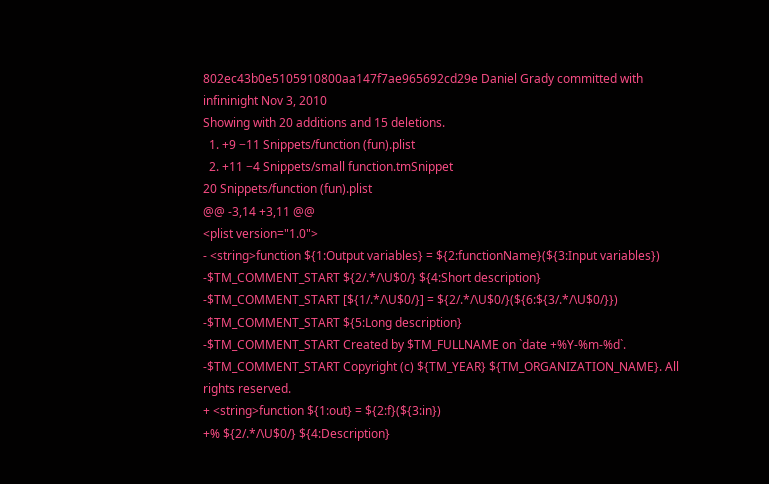802ec43b0e5105910800aa147f7ae965692cd29e Daniel Grady committed with infininight Nov 3, 2010
Showing with 20 additions and 15 deletions.
  1. +9 −11 Snippets/function (fun).plist
  2. +11 −4 Snippets/small function.tmSnippet
20 Snippets/function (fun).plist
@@ -3,14 +3,11 @@
<plist version="1.0">
- <string>function ${1:Output variables} = ${2:functionName}(${3:Input variables})
-$TM_COMMENT_START ${2/.*/\U$0/} ${4:Short description}
-$TM_COMMENT_START [${1/.*/\U$0/}] = ${2/.*/\U$0/}(${6:${3/.*/\U$0/}})
-$TM_COMMENT_START ${5:Long description}
-$TM_COMMENT_START Created by $TM_FULLNAME on `date +%Y-%m-%d`.
-$TM_COMMENT_START Copyright (c) ${TM_YEAR} ${TM_ORGANIZATION_NAME}. All rights reserved.
+ <string>function ${1:out} = ${2:f}(${3:in})
+% ${2/.*/\U$0/} ${4:Description}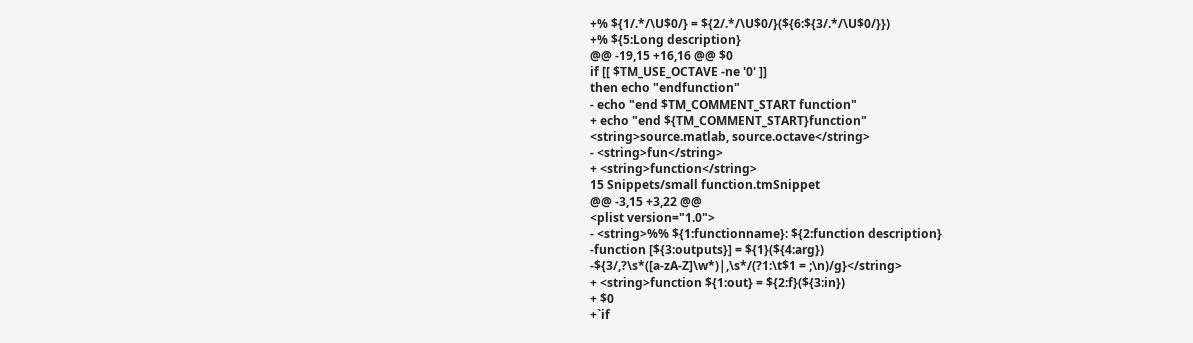+% ${1/.*/\U$0/} = ${2/.*/\U$0/}(${6:${3/.*/\U$0/}})
+% ${5:Long description}
@@ -19,15 +16,16 @@ $0
if [[ $TM_USE_OCTAVE -ne '0' ]]
then echo "endfunction"
- echo "end $TM_COMMENT_START function"
+ echo "end ${TM_COMMENT_START}function"
<string>source.matlab, source.octave</string>
- <string>fun</string>
+ <string>function</string>
15 Snippets/small function.tmSnippet
@@ -3,15 +3,22 @@
<plist version="1.0">
- <string>%% ${1:functionname}: ${2:function description}
-function [${3:outputs}] = ${1}(${4:arg})
-${3/,?\s*([a-zA-Z]\w*)|,\s*/(?1:\t$1 = ;\n)/g}</string>
+ <string>function ${1:out} = ${2:f}(${3:in})
+ $0
+`if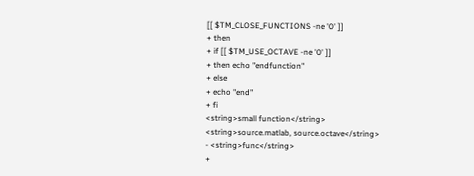[[ $TM_CLOSE_FUNCTIONS -ne '0' ]]
+ then
+ if [[ $TM_USE_OCTAVE -ne '0' ]]
+ then echo "endfunction"
+ else
+ echo "end"
+ fi
<string>small function</string>
<string>source.matlab, source.octave</string>
- <string>func</string>
+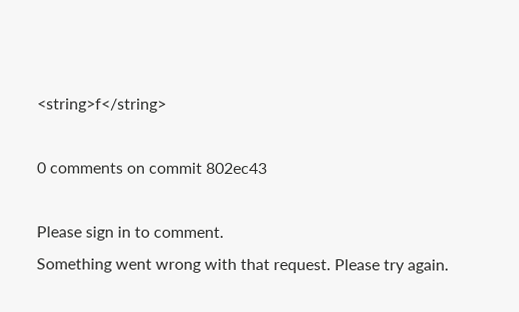<string>f</string>

0 comments on commit 802ec43

Please sign in to comment.
Something went wrong with that request. Please try again.